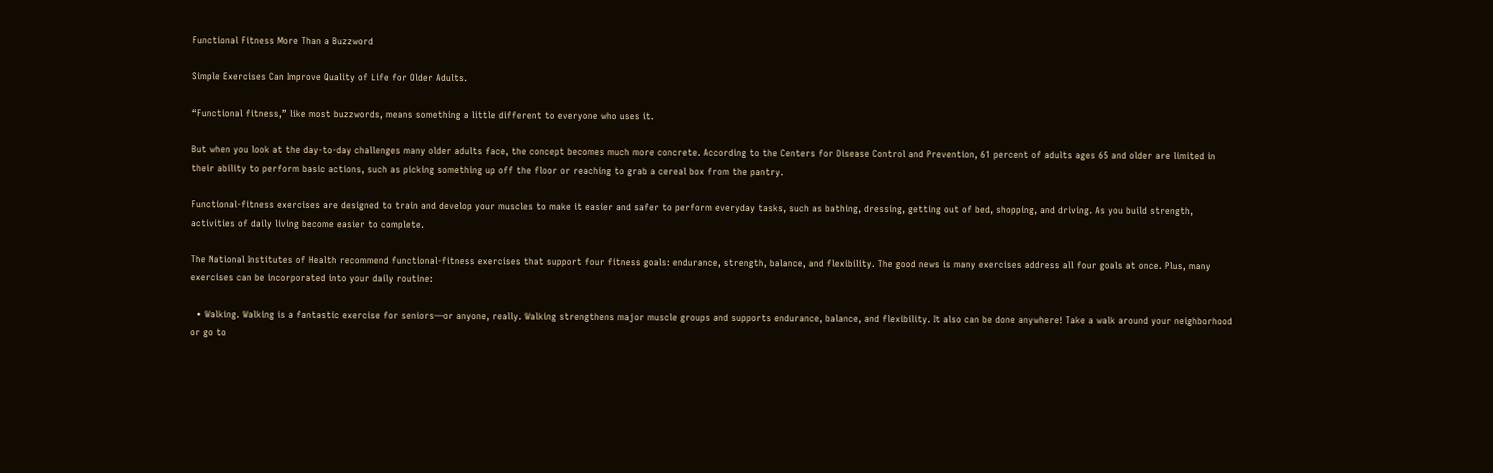Functional Fitness More Than a Buzzword

Simple Exercises Can Improve Quality of Life for Older Adults.

“Functional fitness,” like most buzzwords, means something a little different to everyone who uses it.

But when you look at the day-to-day challenges many older adults face, the concept becomes much more concrete. According to the Centers for Disease Control and Prevention, 61 percent of adults ages 65 and older are limited in their ability to perform basic actions, such as picking something up off the floor or reaching to grab a cereal box from the pantry.

Functional-fitness exercises are designed to train and develop your muscles to make it easier and safer to perform everyday tasks, such as bathing, dressing, getting out of bed, shopping, and driving. As you build strength, activities of daily living become easier to complete.

The National Institutes of Health recommend functional-fitness exercises that support four fitness goals: endurance, strength, balance, and flexibility. The good news is many exercises address all four goals at once. Plus, many exercises can be incorporated into your daily routine:

  • Walking. Walking is a fantastic exercise for seniors—or anyone, really. Walking strengthens major muscle groups and supports endurance, balance, and flexibility. It also can be done anywhere! Take a walk around your neighborhood or go to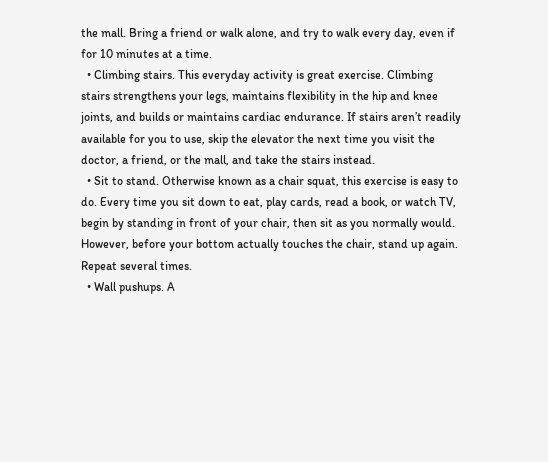the mall. Bring a friend or walk alone, and try to walk every day, even if for 10 minutes at a time.
  • Climbing stairs. This everyday activity is great exercise. Climbing stairs strengthens your legs, maintains flexibility in the hip and knee joints, and builds or maintains cardiac endurance. If stairs aren’t readily available for you to use, skip the elevator the next time you visit the doctor, a friend, or the mall, and take the stairs instead.
  • Sit to stand. Otherwise known as a chair squat, this exercise is easy to do. Every time you sit down to eat, play cards, read a book, or watch TV, begin by standing in front of your chair, then sit as you normally would. However, before your bottom actually touches the chair, stand up again. Repeat several times.
  • Wall pushups. A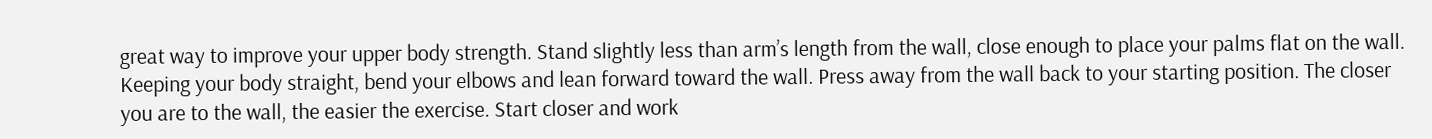great way to improve your upper body strength. Stand slightly less than arm’s length from the wall, close enough to place your palms flat on the wall. Keeping your body straight, bend your elbows and lean forward toward the wall. Press away from the wall back to your starting position. The closer you are to the wall, the easier the exercise. Start closer and work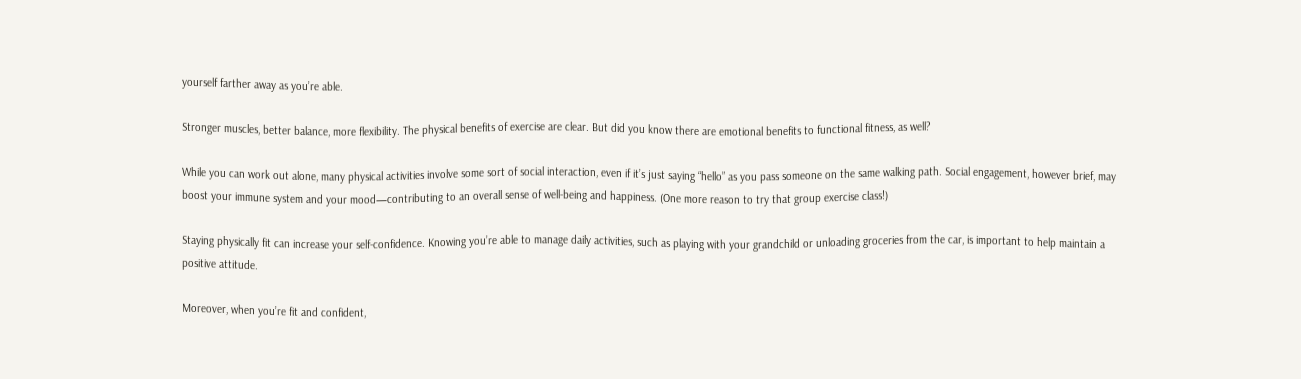yourself farther away as you’re able.

Stronger muscles, better balance, more flexibility. The physical benefits of exercise are clear. But did you know there are emotional benefits to functional fitness, as well?

While you can work out alone, many physical activities involve some sort of social interaction, even if it’s just saying “hello” as you pass someone on the same walking path. Social engagement, however brief, may boost your immune system and your mood—contributing to an overall sense of well-being and happiness. (One more reason to try that group exercise class!)

Staying physically fit can increase your self-confidence. Knowing you’re able to manage daily activities, such as playing with your grandchild or unloading groceries from the car, is important to help maintain a positive attitude.

Moreover, when you’re fit and confident,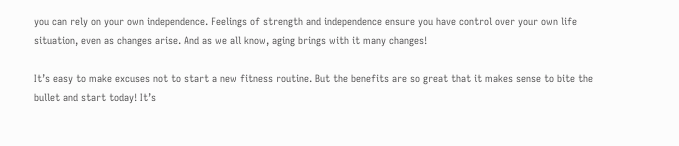you can rely on your own independence. Feelings of strength and independence ensure you have control over your own life situation, even as changes arise. And as we all know, aging brings with it many changes!

It’s easy to make excuses not to start a new fitness routine. But the benefits are so great that it makes sense to bite the bullet and start today! It’s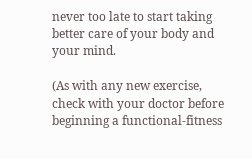never too late to start taking better care of your body and your mind.

(As with any new exercise, check with your doctor before beginning a functional-fitness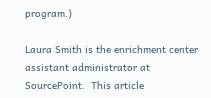program.)

Laura Smith is the enrichment center assistant administrator at SourcePoint.  This article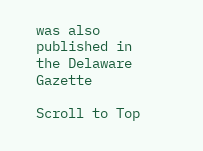was also published in the Delaware Gazette

Scroll to Top